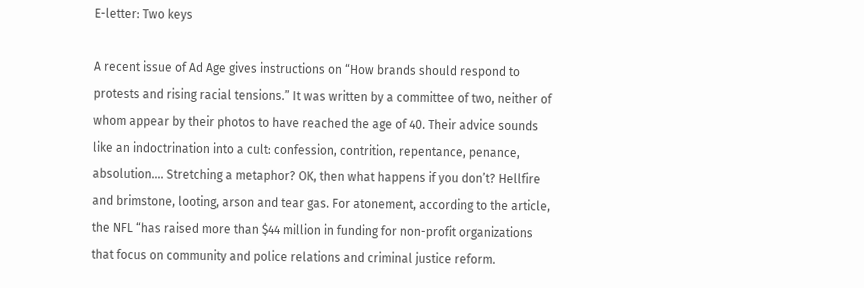E-letter: Two keys

A recent issue of Ad Age gives instructions on “How brands should respond to protests and rising racial tensions.” It was written by a committee of two, neither of whom appear by their photos to have reached the age of 40. Their advice sounds like an indoctrination into a cult: confession, contrition, repentance, penance, absolution…. Stretching a metaphor? OK, then what happens if you don’t? Hellfire and brimstone, looting, arson and tear gas. For atonement, according to the article, the NFL “has raised more than $44 million in funding for non-profit organizations that focus on community and police relations and criminal justice reform.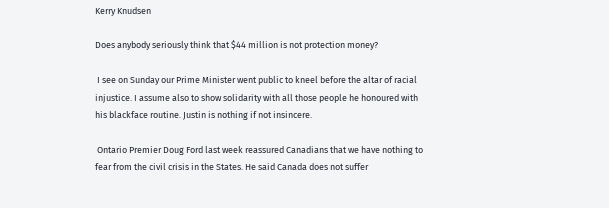Kerry Knudsen

Does anybody seriously think that $44 million is not protection money?

 I see on Sunday our Prime Minister went public to kneel before the altar of racial injustice. I assume also to show solidarity with all those people he honoured with his blackface routine. Justin is nothing if not insincere.

 Ontario Premier Doug Ford last week reassured Canadians that we have nothing to fear from the civil crisis in the States. He said Canada does not suffer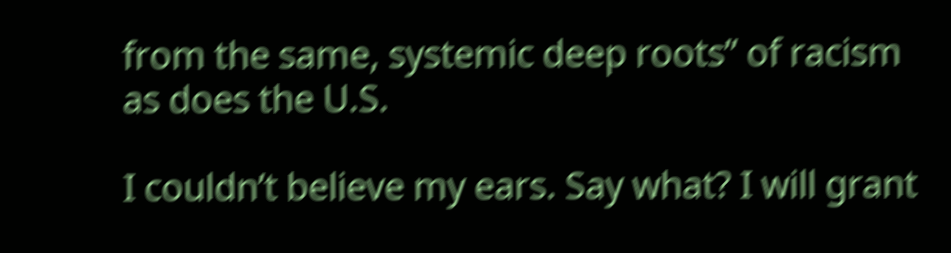from the same, systemic deep roots” of racism as does the U.S.

I couldn’t believe my ears. Say what? I will grant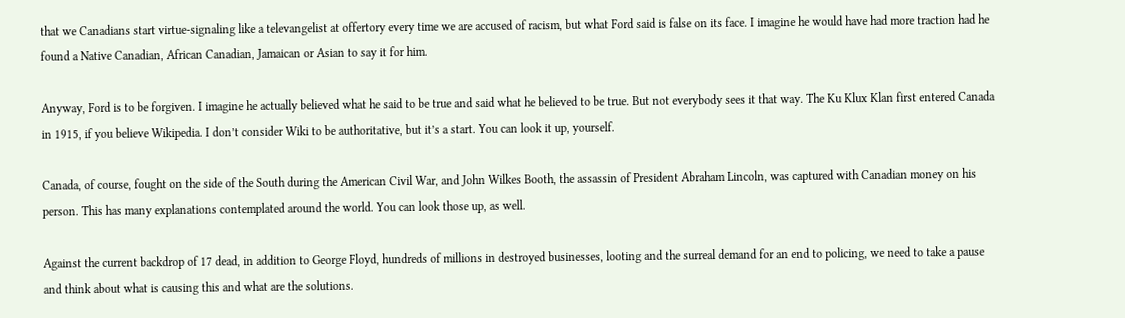that we Canadians start virtue-signaling like a televangelist at offertory every time we are accused of racism, but what Ford said is false on its face. I imagine he would have had more traction had he found a Native Canadian, African Canadian, Jamaican or Asian to say it for him.

Anyway, Ford is to be forgiven. I imagine he actually believed what he said to be true and said what he believed to be true. But not everybody sees it that way. The Ku Klux Klan first entered Canada in 1915, if you believe Wikipedia. I don’t consider Wiki to be authoritative, but it’s a start. You can look it up, yourself.

Canada, of course, fought on the side of the South during the American Civil War, and John Wilkes Booth, the assassin of President Abraham Lincoln, was captured with Canadian money on his person. This has many explanations contemplated around the world. You can look those up, as well.

Against the current backdrop of 17 dead, in addition to George Floyd, hundreds of millions in destroyed businesses, looting and the surreal demand for an end to policing, we need to take a pause and think about what is causing this and what are the solutions.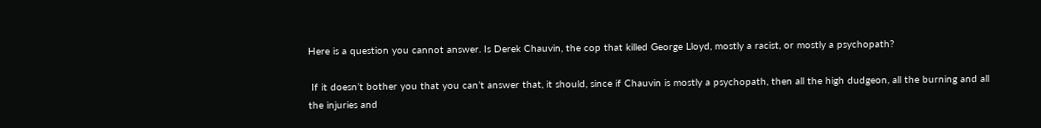Here is a question you cannot answer. Is Derek Chauvin, the cop that killed George Lloyd, mostly a racist, or mostly a psychopath?

 If it doesn’t bother you that you can’t answer that, it should, since if Chauvin is mostly a psychopath, then all the high dudgeon, all the burning and all the injuries and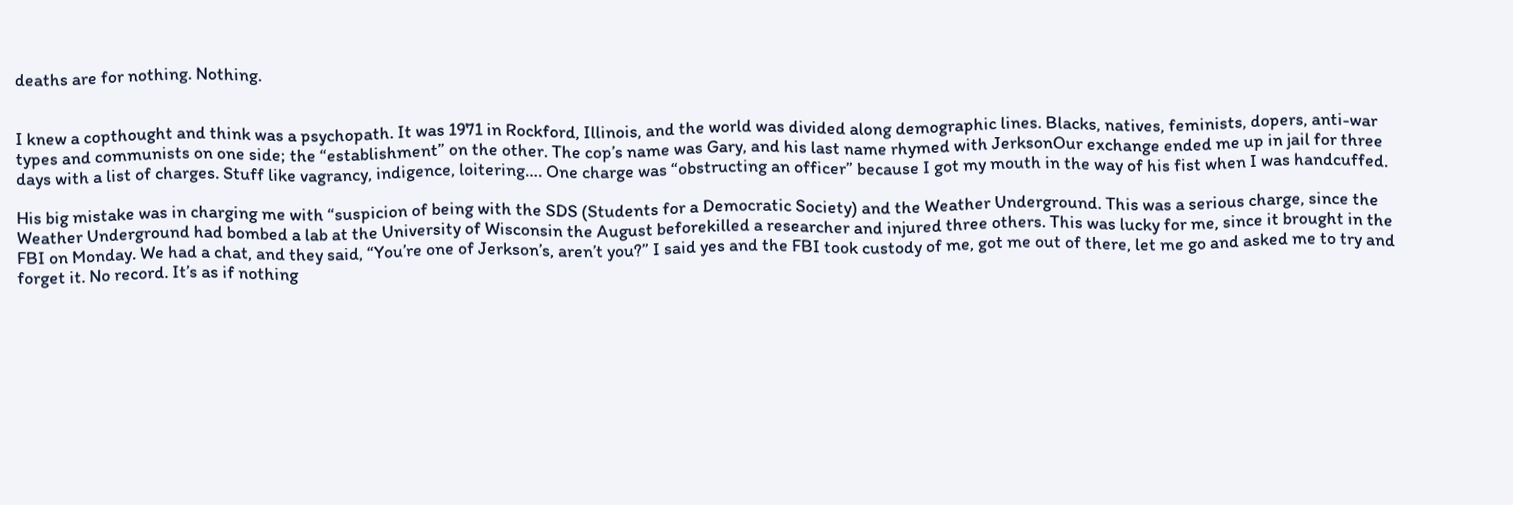deaths are for nothing. Nothing.


I knew a copthought and think was a psychopath. It was 1971 in Rockford, Illinois, and the world was divided along demographic lines. Blacks, natives, feminists, dopers, anti-war types and communists on one side; the “establishment” on the other. The cop’s name was Gary, and his last name rhymed with JerksonOur exchange ended me up in jail for three days with a list of charges. Stuff like vagrancy, indigence, loitering…. One charge was “obstructing an officer” because I got my mouth in the way of his fist when I was handcuffed.

His big mistake was in charging me with “suspicion of being with the SDS (Students for a Democratic Society) and the Weather Underground. This was a serious charge, since the Weather Underground had bombed a lab at the University of Wisconsin the August beforekilled a researcher and injured three others. This was lucky for me, since it brought in the FBI on Monday. We had a chat, and they said, “You’re one of Jerkson’s, aren’t you?” I said yes and the FBI took custody of me, got me out of there, let me go and asked me to try and forget it. No record. It’s as if nothing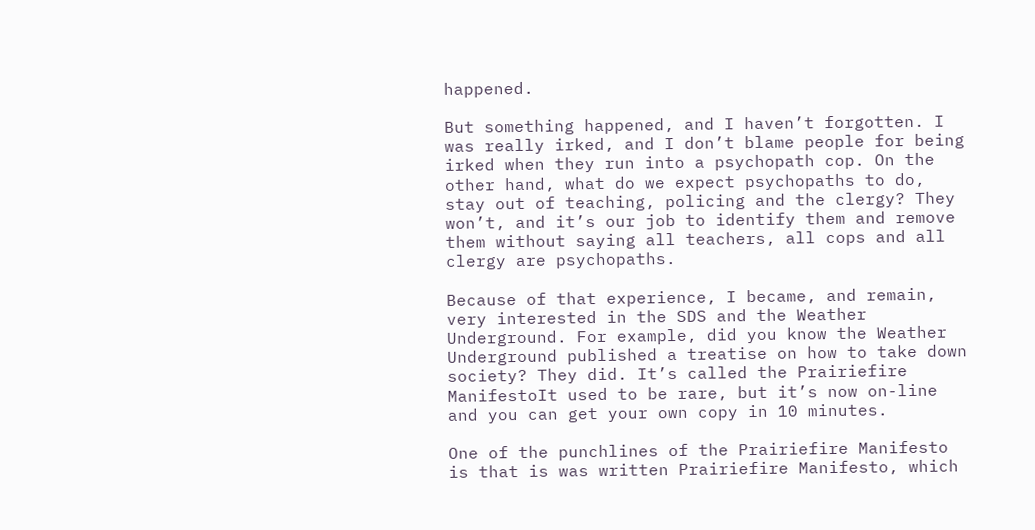happened.

But something happened, and I haven’t forgotten. I was really irked, and I don’t blame people for being irked when they run into a psychopath cop. On the other hand, what do we expect psychopaths to do, stay out of teaching, policing and the clergy? They won’t, and it’s our job to identify them and remove them without saying all teachers, all cops and all clergy are psychopaths.

Because of that experience, I became, and remain, very interested in the SDS and the Weather Underground. For example, did you know the Weather Underground published a treatise on how to take down society? They did. It’s called the Prairiefire ManifestoIt used to be rare, but it’s now on-line and you can get your own copy in 10 minutes.

One of the punchlines of the Prairiefire Manifesto is that is was written Prairiefire Manifesto, which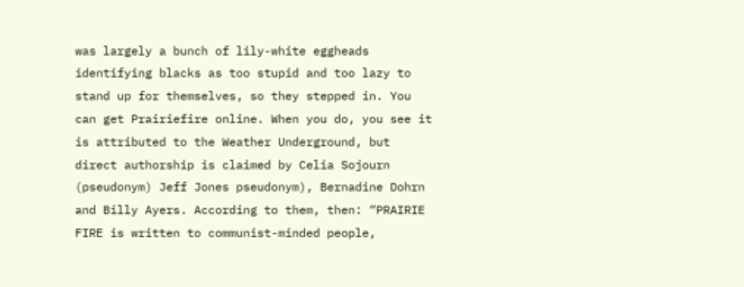was largely a bunch of lily-white eggheads identifying blacks as too stupid and too lazy to stand up for themselves, so they stepped in. You can get Prairiefire online. When you do, you see it is attributed to the Weather Underground, but direct authorship is claimed by Celia Sojourn (pseudonym) Jeff Jones pseudonym), Bernadine Dohrn and Billy Ayers. According to them, then: “PRAIRIE FIRE is written to communist-minded people,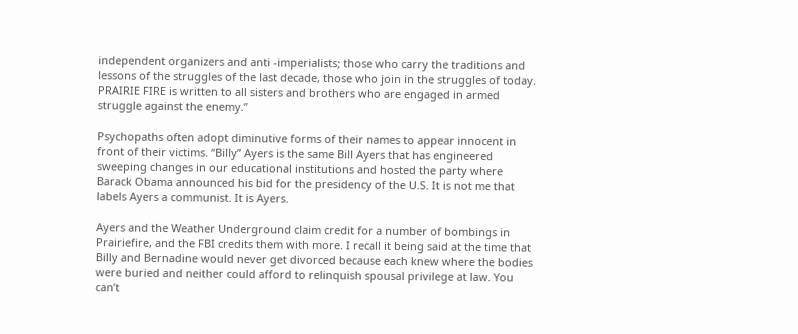independent organizers and anti -imperialists; those who carry the traditions and lessons of the struggles of the last decade, those who join in the struggles of today. PRAIRIE FIRE is written to all sisters and brothers who are engaged in armed struggle against the enemy.”

Psychopaths often adopt diminutive forms of their names to appear innocent in front of their victims. “Billy” Ayers is the same Bill Ayers that has engineered sweeping changes in our educational institutions and hosted the party where Barack Obama announced his bid for the presidency of the U.S. It is not me that labels Ayers a communist. It is Ayers.

Ayers and the Weather Underground claim credit for a number of bombings in Prairiefire, and the FBI credits them with more. I recall it being said at the time that Billy and Bernadine would never get divorced because each knew where the bodies were buried and neither could afford to relinquish spousal privilege at law. You can’t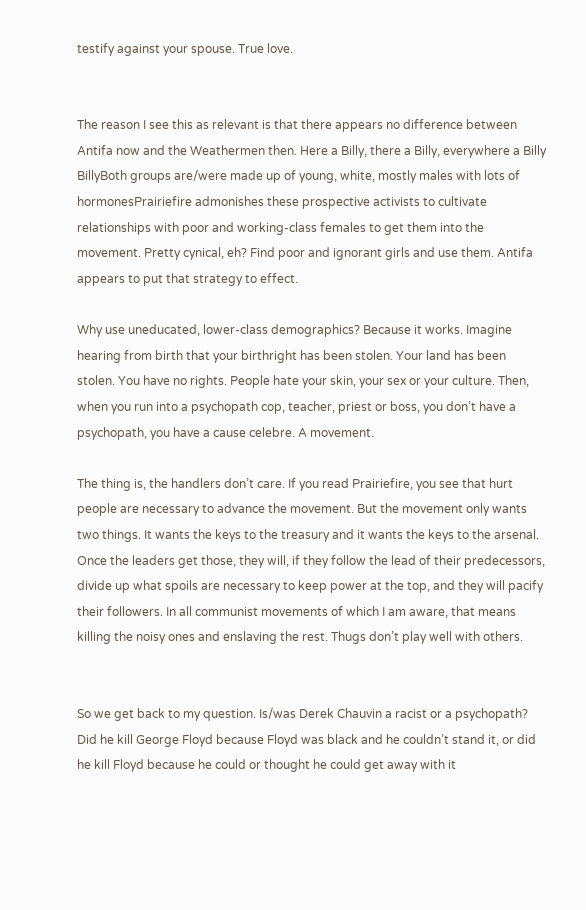testify against your spouse. True love.


The reason I see this as relevant is that there appears no difference between Antifa now and the Weathermen then. Here a Billy, there a Billy, everywhere a Billy BillyBoth groups are/were made up of young, white, mostly males with lots of hormonesPrairiefire admonishes these prospective activists to cultivate relationships with poor and working-class females to get them into the movement. Pretty cynical, eh? Find poor and ignorant girls and use them. Antifa appears to put that strategy to effect.

Why use uneducated, lower-class demographics? Because it works. Imagine hearing from birth that your birthright has been stolen. Your land has been stolen. You have no rights. People hate your skin, your sex or your culture. Then, when you run into a psychopath cop, teacher, priest or boss, you don’t have a psychopath, you have a cause celebre. A movement.

The thing is, the handlers don’t care. If you read Prairiefire, you see that hurt people are necessary to advance the movement. But the movement only wants two things. It wants the keys to the treasury and it wants the keys to the arsenal. Once the leaders get those, they will, if they follow the lead of their predecessors, divide up what spoils are necessary to keep power at the top, and they will pacify their followers. In all communist movements of which I am aware, that means killing the noisy ones and enslaving the rest. Thugs don’t play well with others.


So we get back to my question. Is/was Derek Chauvin a racist or a psychopath? Did he kill George Floyd because Floyd was black and he couldn’t stand it, or did he kill Floyd because he could or thought he could get away with it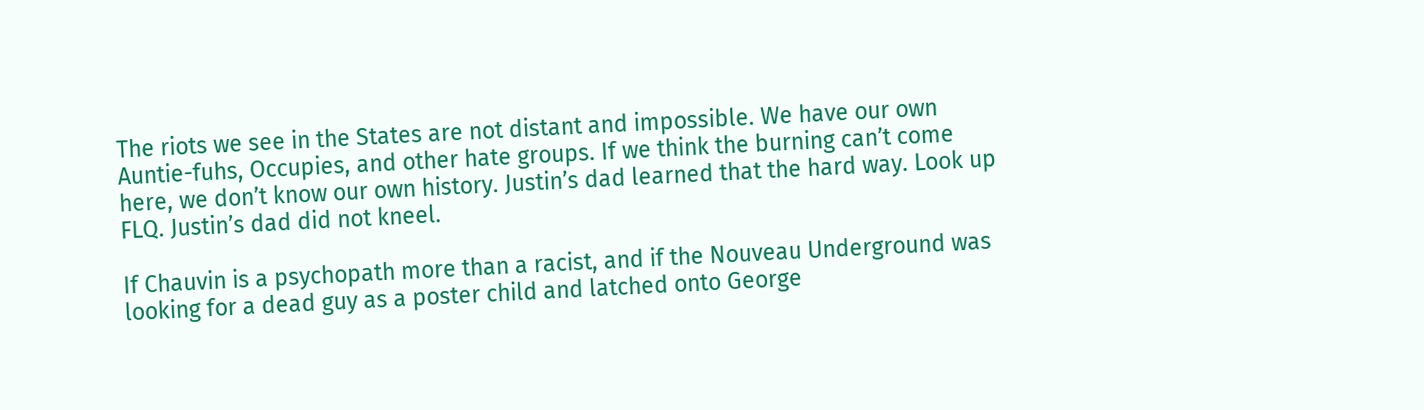The riots we see in the States are not distant and impossible. We have our own Auntie-fuhs, Occupies, and other hate groups. If we think the burning can’t come here, we don’t know our own history. Justin’s dad learned that the hard way. Look up FLQ. Justin’s dad did not kneel.

If Chauvin is a psychopath more than a racist, and if the Nouveau Underground was looking for a dead guy as a poster child and latched onto George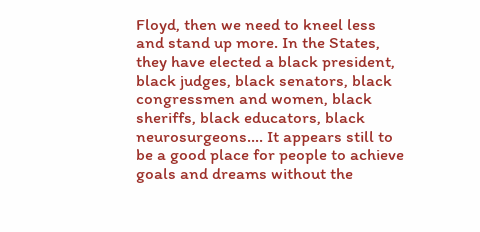Floyd, then we need to kneel less and stand up more. In the States, they have elected a black president, black judges, black senators, black congressmen and women, black sheriffs, black educators, black neurosurgeons…. It appears still to be a good place for people to achieve goals and dreams without the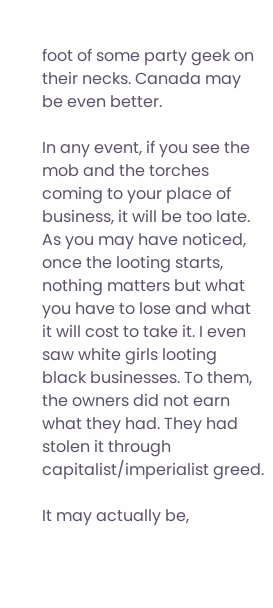foot of some party geek on their necks. Canada may be even better.

In any event, if you see the mob and the torches coming to your place of business, it will be too late. As you may have noticed, once the looting starts, nothing matters but what you have to lose and what it will cost to take it. I even saw white girls looting black businesses. To them, the owners did not earn what they had. They had stolen it through capitalist/imperialist greed.

It may actually be,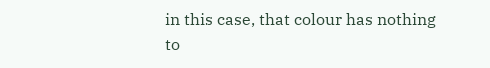in this case, that colour has nothing to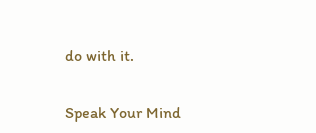do with it.


Speak Your Mind